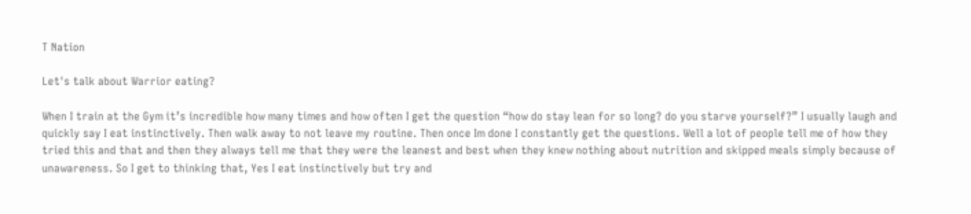T Nation

Let's talk about Warrior eating?

When I train at the Gym it’s incredible how many times and how often I get the question “how do stay lean for so long? do you starve yourself?” I usually laugh and quickly say I eat instinctively. Then walk away to not leave my routine. Then once Im done I constantly get the questions. Well a lot of people tell me of how they tried this and that and then they always tell me that they were the leanest and best when they knew nothing about nutrition and skipped meals simply because of unawareness. So I get to thinking that, Yes I eat instinctively but try and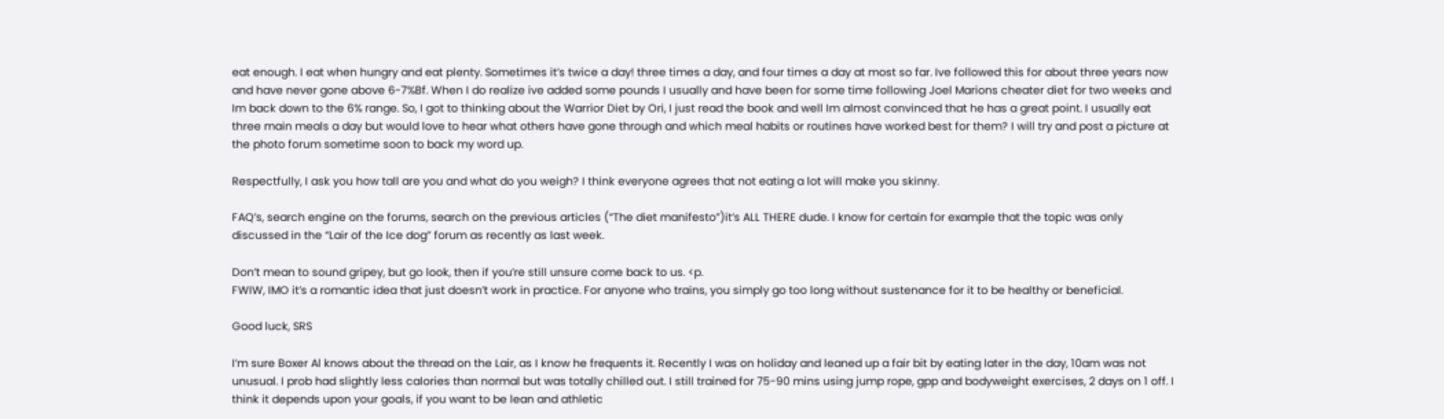eat enough. I eat when hungry and eat plenty. Sometimes it’s twice a day! three times a day, and four times a day at most so far. Ive followed this for about three years now and have never gone above 6-7%Bf. When I do realize ive added some pounds I usually and have been for some time following Joel Marions cheater diet for two weeks and Im back down to the 6% range. So, I got to thinking about the Warrior Diet by Ori, I just read the book and well Im almost convinced that he has a great point. I usually eat three main meals a day but would love to hear what others have gone through and which meal habits or routines have worked best for them? I will try and post a picture at the photo forum sometime soon to back my word up.

Respectfully, I ask you how tall are you and what do you weigh? I think everyone agrees that not eating a lot will make you skinny.

FAQ’s, search engine on the forums, search on the previous articles (“The diet manifesto”)it’s ALL THERE dude. I know for certain for example that the topic was only discussed in the “Lair of the Ice dog” forum as recently as last week.

Don’t mean to sound gripey, but go look, then if you’re still unsure come back to us. <p.
FWIW, IMO it’s a romantic idea that just doesn’t work in practice. For anyone who trains, you simply go too long without sustenance for it to be healthy or beneficial.

Good luck, SRS

I’m sure Boxer Al knows about the thread on the Lair, as I know he frequents it. Recently I was on holiday and leaned up a fair bit by eating later in the day, 10am was not unusual. I prob had slightly less calories than normal but was totally chilled out. I still trained for 75-90 mins using jump rope, gpp and bodyweight exercises, 2 days on 1 off. I think it depends upon your goals, if you want to be lean and athletic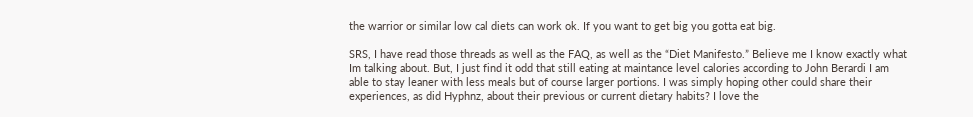the warrior or similar low cal diets can work ok. If you want to get big you gotta eat big.

SRS, I have read those threads as well as the FAQ, as well as the “Diet Manifesto.” Believe me I know exactly what Im talking about. But, I just find it odd that still eating at maintance level calories according to John Berardi I am able to stay leaner with less meals but of course larger portions. I was simply hoping other could share their experiences, as did Hyphnz, about their previous or current dietary habits? I love the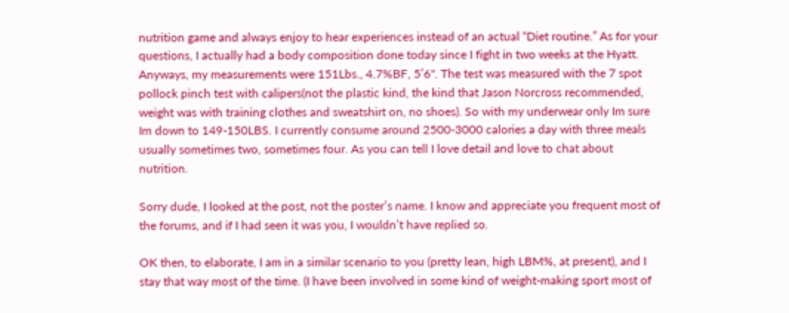nutrition game and always enjoy to hear experiences instead of an actual “Diet routine.” As for your questions, I actually had a body composition done today since I fight in two weeks at the Hyatt. Anyways, my measurements were 151Lbs., 4.7%BF, 5’6". The test was measured with the 7 spot pollock pinch test with calipers(not the plastic kind, the kind that Jason Norcross recommended, weight was with training clothes and sweatshirt on, no shoes). So with my underwear only Im sure Im down to 149-150LBS. I currently consume around 2500-3000 calories a day with three meals usually sometimes two, sometimes four. As you can tell I love detail and love to chat about nutrition.

Sorry dude, I looked at the post, not the poster’s name. I know and appreciate you frequent most of the forums, and if I had seen it was you, I wouldn’t have replied so.

OK then, to elaborate, I am in a similar scenario to you (pretty lean, high LBM%, at present), and I stay that way most of the time. (I have been involved in some kind of weight-making sport most of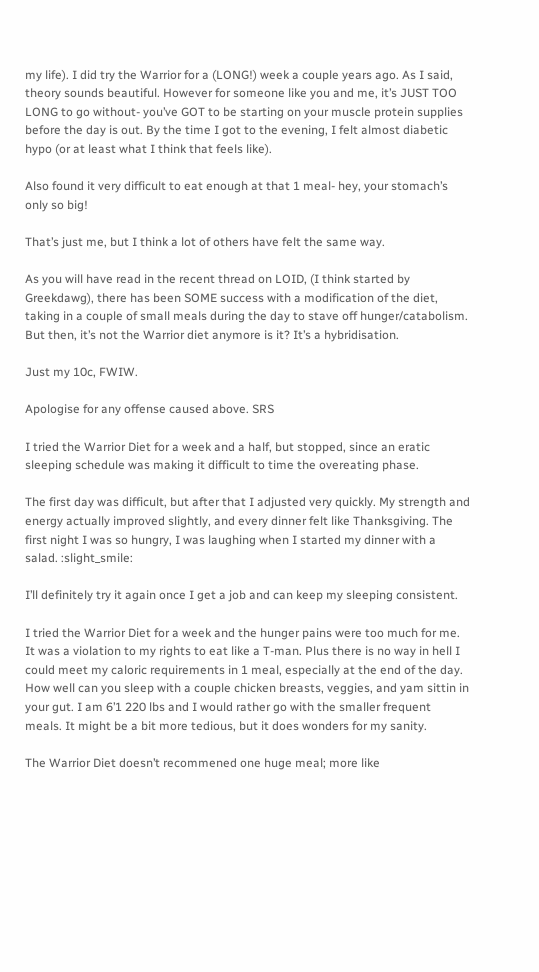my life). I did try the Warrior for a (LONG!) week a couple years ago. As I said, theory sounds beautiful. However for someone like you and me, it’s JUST TOO LONG to go without- you’ve GOT to be starting on your muscle protein supplies before the day is out. By the time I got to the evening, I felt almost diabetic hypo (or at least what I think that feels like).

Also found it very difficult to eat enough at that 1 meal- hey, your stomach’s only so big!

That’s just me, but I think a lot of others have felt the same way.

As you will have read in the recent thread on LOID, (I think started by Greekdawg), there has been SOME success with a modification of the diet, taking in a couple of small meals during the day to stave off hunger/catabolism. But then, it’s not the Warrior diet anymore is it? It’s a hybridisation.

Just my 10c, FWIW.

Apologise for any offense caused above. SRS

I tried the Warrior Diet for a week and a half, but stopped, since an eratic sleeping schedule was making it difficult to time the overeating phase.

The first day was difficult, but after that I adjusted very quickly. My strength and energy actually improved slightly, and every dinner felt like Thanksgiving. The first night I was so hungry, I was laughing when I started my dinner with a salad. :slight_smile:

I’ll definitely try it again once I get a job and can keep my sleeping consistent.

I tried the Warrior Diet for a week and the hunger pains were too much for me. It was a violation to my rights to eat like a T-man. Plus there is no way in hell I could meet my caloric requirements in 1 meal, especially at the end of the day. How well can you sleep with a couple chicken breasts, veggies, and yam sittin in your gut. I am 6’1 220 lbs and I would rather go with the smaller frequent meals. It might be a bit more tedious, but it does wonders for my sanity.

The Warrior Diet doesn’t recommened one huge meal; more like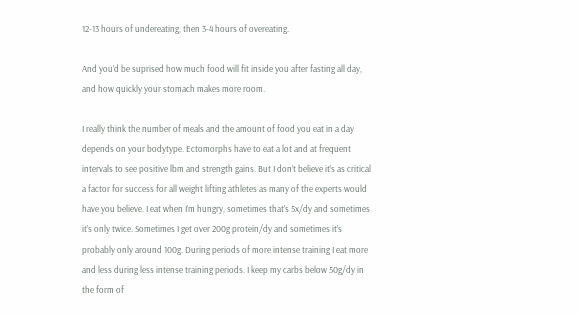12-13 hours of undereating, then 3-4 hours of overeating.

And you’d be suprised how much food will fit inside you after fasting all day, and how quickly your stomach makes more room.

I really think the number of meals and the amount of food you eat in a day depends on your bodytype. Ectomorphs have to eat a lot and at frequent intervals to see positive lbm and strength gains. But I don’t believe it’s as critical a factor for success for all weight lifting athletes as many of the experts would have you believe. I eat when I’m hungry, sometimes that’s 5x/dy and sometimes it’s only twice. Sometimes I get over 200g protein/dy and sometimes it’s probably only around 100g. During periods of more intense training I eat more and less during less intense training periods. I keep my carbs below 50g/dy in the form of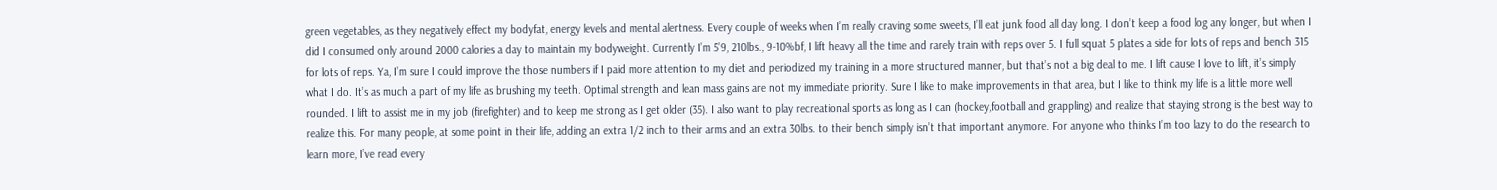green vegetables, as they negatively effect my bodyfat, energy levels and mental alertness. Every couple of weeks when I’m really craving some sweets, I’ll eat junk food all day long. I don’t keep a food log any longer, but when I did I consumed only around 2000 calories a day to maintain my bodyweight. Currently I’m 5’9, 210lbs., 9-10%bf, I lift heavy all the time and rarely train with reps over 5. I full squat 5 plates a side for lots of reps and bench 315 for lots of reps. Ya, I’m sure I could improve the those numbers if I paid more attention to my diet and periodized my training in a more structured manner, but that’s not a big deal to me. I lift cause I love to lift, it’s simply what I do. It’s as much a part of my life as brushing my teeth. Optimal strength and lean mass gains are not my immediate priority. Sure I like to make improvements in that area, but I like to think my life is a little more well rounded. I lift to assist me in my job (firefighter) and to keep me strong as I get older (35). I also want to play recreational sports as long as I can (hockey,football and grappling) and realize that staying strong is the best way to realize this. For many people, at some point in their life, adding an extra 1/2 inch to their arms and an extra 30lbs. to their bench simply isn’t that important anymore. For anyone who thinks I’m too lazy to do the research to learn more, I’ve read every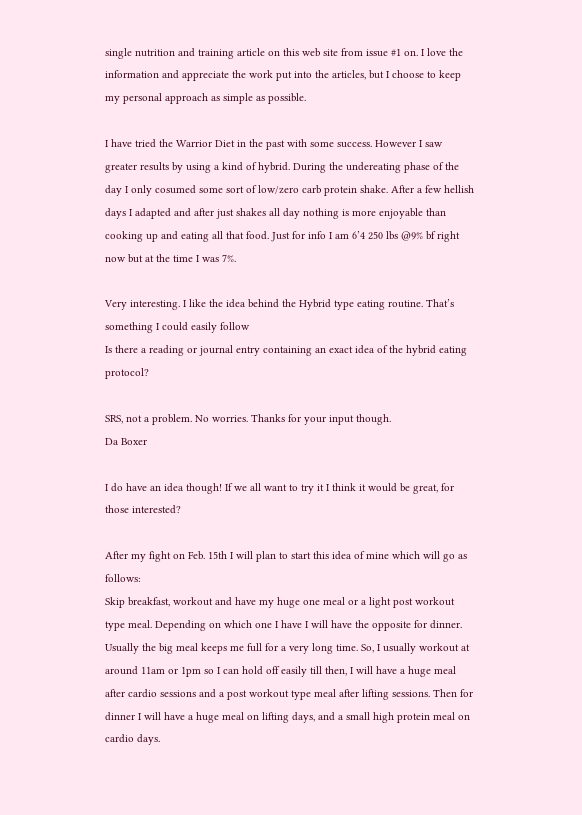single nutrition and training article on this web site from issue #1 on. I love the information and appreciate the work put into the articles, but I choose to keep my personal approach as simple as possible.

I have tried the Warrior Diet in the past with some success. However I saw greater results by using a kind of hybrid. During the undereating phase of the day I only cosumed some sort of low/zero carb protein shake. After a few hellish days I adapted and after just shakes all day nothing is more enjoyable than cooking up and eating all that food. Just for info I am 6’4 250 lbs @9% bf right now but at the time I was 7%.

Very interesting. I like the idea behind the Hybrid type eating routine. That’s something I could easily follow
Is there a reading or journal entry containing an exact idea of the hybrid eating protocol?

SRS, not a problem. No worries. Thanks for your input though.
Da Boxer

I do have an idea though! If we all want to try it I think it would be great, for those interested?

After my fight on Feb. 15th I will plan to start this idea of mine which will go as follows:
Skip breakfast, workout and have my huge one meal or a light post workout type meal. Depending on which one I have I will have the opposite for dinner. Usually the big meal keeps me full for a very long time. So, I usually workout at around 11am or 1pm so I can hold off easily till then, I will have a huge meal after cardio sessions and a post workout type meal after lifting sessions. Then for dinner I will have a huge meal on lifting days, and a small high protein meal on cardio days.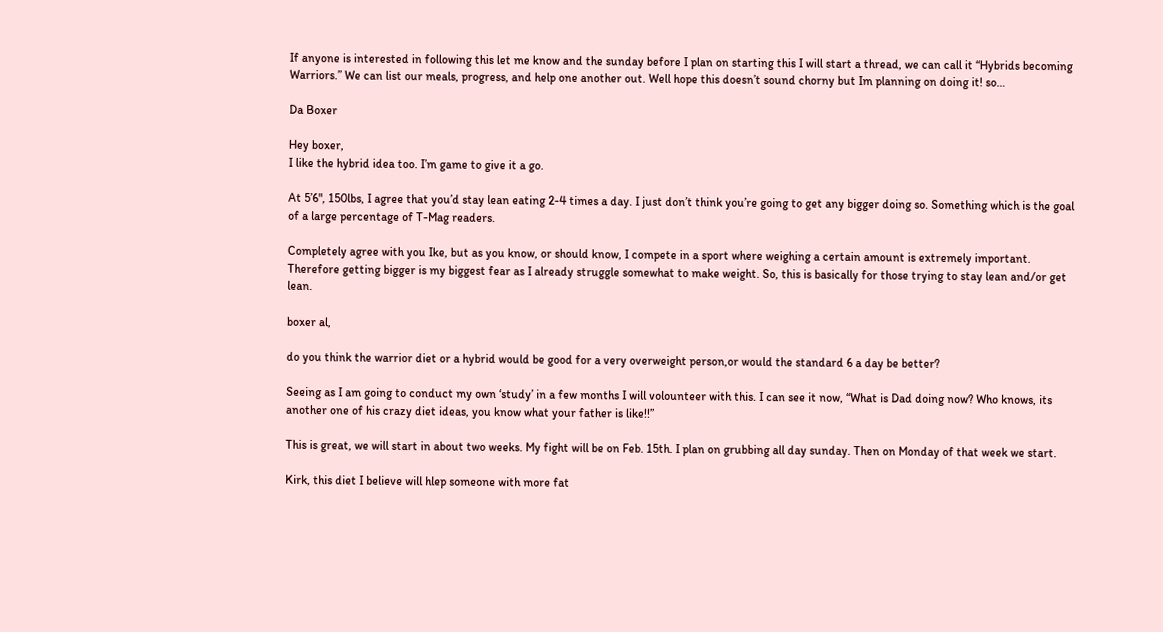If anyone is interested in following this let me know and the sunday before I plan on starting this I will start a thread, we can call it “Hybrids becoming Warriors.” We can list our meals, progress, and help one another out. Well hope this doesn’t sound chorny but Im planning on doing it! so…

Da Boxer

Hey boxer,
I like the hybrid idea too. I’m game to give it a go.

At 5’6", 150lbs, I agree that you’d stay lean eating 2-4 times a day. I just don’t think you’re going to get any bigger doing so. Something which is the goal of a large percentage of T-Mag readers.

Completely agree with you Ike, but as you know, or should know, I compete in a sport where weighing a certain amount is extremely important. Therefore getting bigger is my biggest fear as I already struggle somewhat to make weight. So, this is basically for those trying to stay lean and/or get lean.

boxer al,

do you think the warrior diet or a hybrid would be good for a very overweight person,or would the standard 6 a day be better?

Seeing as I am going to conduct my own ‘study’ in a few months I will volounteer with this. I can see it now, “What is Dad doing now? Who knows, its another one of his crazy diet ideas, you know what your father is like!!”

This is great, we will start in about two weeks. My fight will be on Feb. 15th. I plan on grubbing all day sunday. Then on Monday of that week we start.

Kirk, this diet I believe will hlep someone with more fat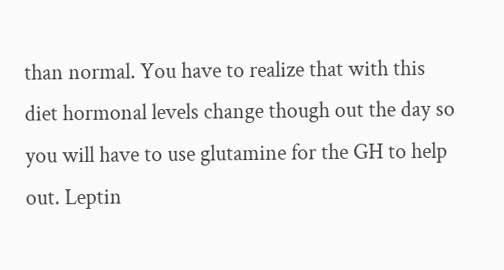than normal. You have to realize that with this diet hormonal levels change though out the day so you will have to use glutamine for the GH to help out. Leptin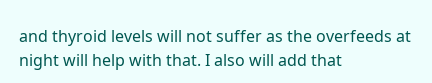and thyroid levels will not suffer as the overfeeds at night will help with that. I also will add that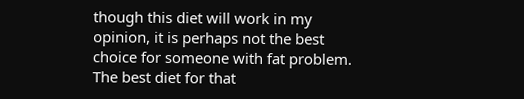though this diet will work in my opinion, it is perhaps not the best choice for someone with fat problem. The best diet for that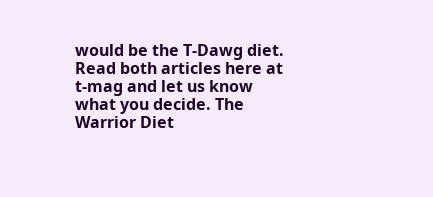would be the T-Dawg diet. Read both articles here at t-mag and let us know what you decide. The Warrior Diet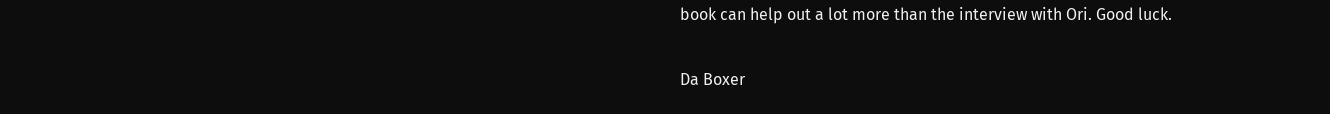book can help out a lot more than the interview with Ori. Good luck.

Da Boxer